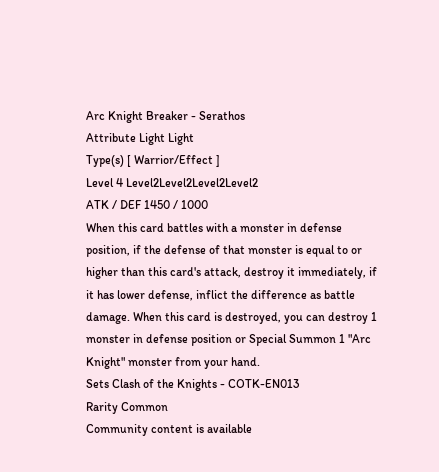Arc Knight Breaker - Serathos
Attribute Light Light
Type(s) [ Warrior/Effect ]
Level 4 Level2Level2Level2Level2
ATK / DEF 1450 / 1000
When this card battles with a monster in defense position, if the defense of that monster is equal to or higher than this card's attack, destroy it immediately, if it has lower defense, inflict the difference as battle damage. When this card is destroyed, you can destroy 1 monster in defense position or Special Summon 1 "Arc Knight" monster from your hand.
Sets Clash of the Knights - COTK-EN013
Rarity Common
Community content is available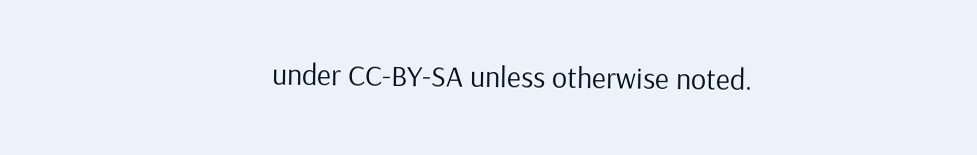under CC-BY-SA unless otherwise noted.